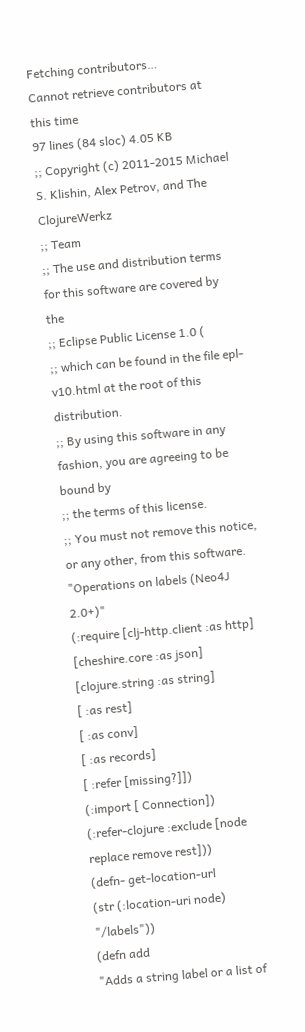Fetching contributors…
Cannot retrieve contributors at this time
97 lines (84 sloc) 4.05 KB
;; Copyright (c) 2011-2015 Michael S. Klishin, Alex Petrov, and The ClojureWerkz
;; Team
;; The use and distribution terms for this software are covered by the
;; Eclipse Public License 1.0 (
;; which can be found in the file epl-v10.html at the root of this distribution.
;; By using this software in any fashion, you are agreeing to be bound by
;; the terms of this license.
;; You must not remove this notice, or any other, from this software.
"Operations on labels (Neo4J 2.0+)"
(:require [clj-http.client :as http]
[cheshire.core :as json]
[clojure.string :as string]
[ :as rest]
[ :as conv]
[ :as records]
[ :refer [missing?]])
(:import [ Connection])
(:refer-clojure :exclude [node replace remove rest]))
(defn- get-location-url
(str (:location-uri node) "/labels"))
(defn add
"Adds a string label or a list of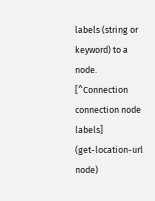labels (string or keyword) to a node.
[^Connection connection node labels]
(get-location-url node)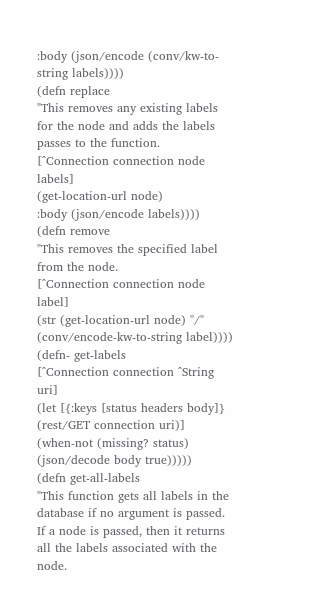:body (json/encode (conv/kw-to-string labels))))
(defn replace
"This removes any existing labels for the node and adds the labels passes to the function.
[^Connection connection node labels]
(get-location-url node)
:body (json/encode labels))))
(defn remove
"This removes the specified label from the node.
[^Connection connection node label]
(str (get-location-url node) "/" (conv/encode-kw-to-string label))))
(defn- get-labels
[^Connection connection ^String uri]
(let [{:keys [status headers body]} (rest/GET connection uri)]
(when-not (missing? status)
(json/decode body true)))))
(defn get-all-labels
"This function gets all labels in the database if no argument is passed.
If a node is passed, then it returns all the labels associated with the node.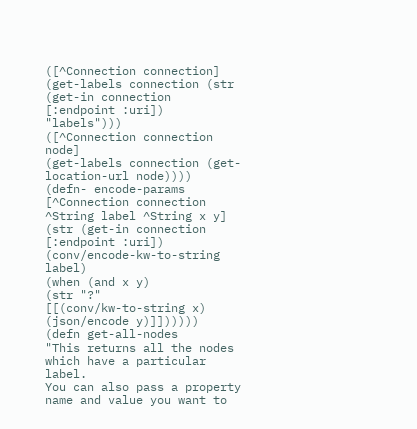([^Connection connection]
(get-labels connection (str (get-in connection [:endpoint :uri]) "labels")))
([^Connection connection node]
(get-labels connection (get-location-url node))))
(defn- encode-params
[^Connection connection ^String label ^String x y]
(str (get-in connection [:endpoint :uri])
(conv/encode-kw-to-string label)
(when (and x y)
(str "?"
[[(conv/kw-to-string x) (json/encode y)]])))))
(defn get-all-nodes
"This returns all the nodes which have a particular label.
You can also pass a property name and value you want to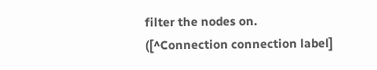filter the nodes on.
([^Connection connection label]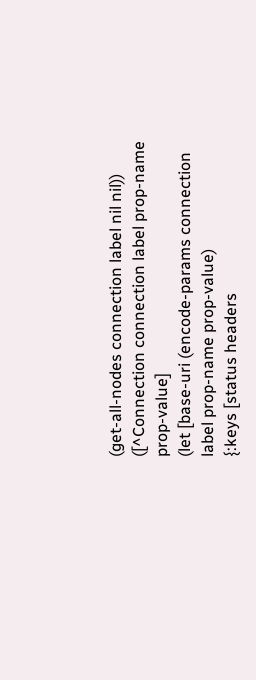(get-all-nodes connection label nil nil))
([^Connection connection label prop-name prop-value]
(let [base-uri (encode-params connection label prop-name prop-value)
{:keys [status headers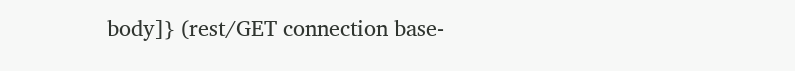body]} (rest/GET connection base-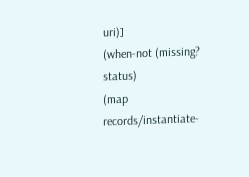uri)]
(when-not (missing? status)
(map records/instantiate-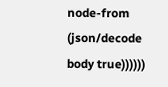node-from (json/decode body true))))))